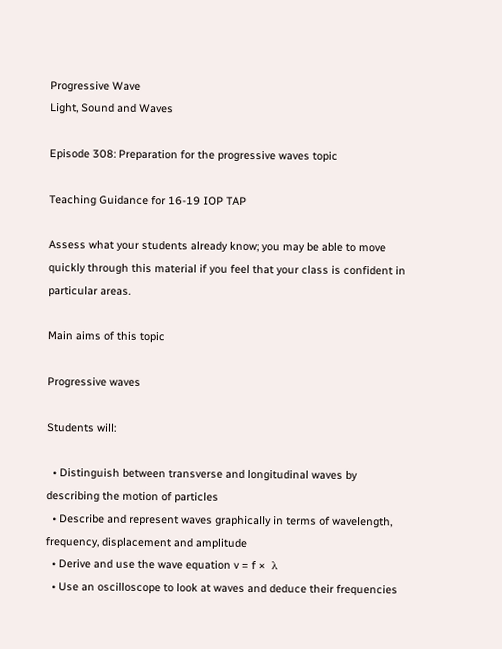Progressive Wave
Light, Sound and Waves

Episode 308: Preparation for the progressive waves topic

Teaching Guidance for 16-19 IOP TAP

Assess what your students already know; you may be able to move quickly through this material if you feel that your class is confident in particular areas.

Main aims of this topic

Progressive waves

Students will:

  • Distinguish between transverse and longitudinal waves by describing the motion of particles
  • Describe and represent waves graphically in terms of wavelength, frequency, displacement and amplitude
  • Derive and use the wave equation v = f ×  λ
  • Use an oscilloscope to look at waves and deduce their frequencies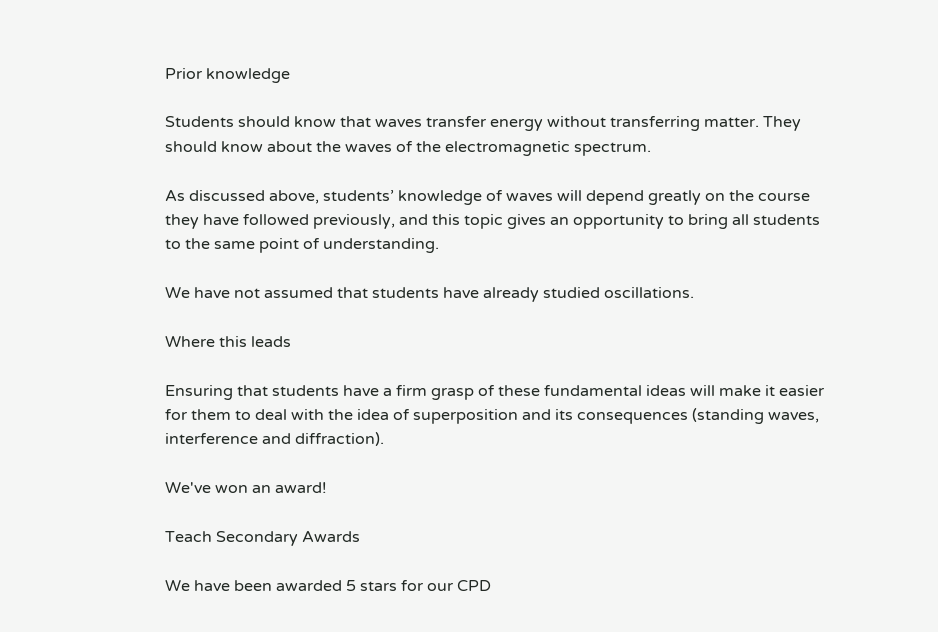Prior knowledge

Students should know that waves transfer energy without transferring matter. They should know about the waves of the electromagnetic spectrum.

As discussed above, students’ knowledge of waves will depend greatly on the course they have followed previously, and this topic gives an opportunity to bring all students to the same point of understanding.

We have not assumed that students have already studied oscillations.

Where this leads

Ensuring that students have a firm grasp of these fundamental ideas will make it easier for them to deal with the idea of superposition and its consequences (standing waves, interference and diffraction).

We've won an award!

Teach Secondary Awards

We have been awarded 5 stars for our CPD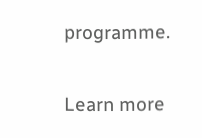programme.

Learn more